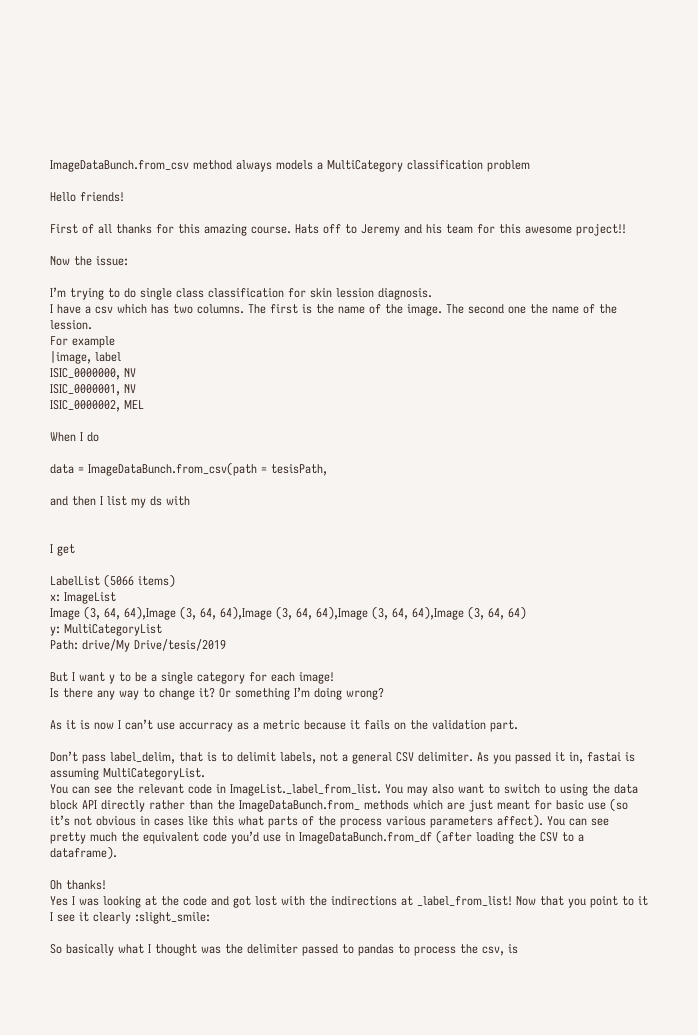ImageDataBunch.from_csv method always models a MultiCategory classification problem

Hello friends!

First of all thanks for this amazing course. Hats off to Jeremy and his team for this awesome project!!

Now the issue:

I’m trying to do single class classification for skin lession diagnosis.
I have a csv which has two columns. The first is the name of the image. The second one the name of the lession.
For example
|image, label
ISIC_0000000, NV
ISIC_0000001, NV
ISIC_0000002, MEL

When I do

data = ImageDataBunch.from_csv(path = tesisPath,

and then I list my ds with


I get

LabelList (5066 items)
x: ImageList
Image (3, 64, 64),Image (3, 64, 64),Image (3, 64, 64),Image (3, 64, 64),Image (3, 64, 64)
y: MultiCategoryList
Path: drive/My Drive/tesis/2019

But I want y to be a single category for each image!
Is there any way to change it? Or something I’m doing wrong?

As it is now I can’t use accurracy as a metric because it fails on the validation part.

Don’t pass label_delim, that is to delimit labels, not a general CSV delimiter. As you passed it in, fastai is assuming MultiCategoryList.
You can see the relevant code in ImageList._label_from_list. You may also want to switch to using the data block API directly rather than the ImageDataBunch.from_ methods which are just meant for basic use (so it’s not obvious in cases like this what parts of the process various parameters affect). You can see pretty much the equivalent code you’d use in ImageDataBunch.from_df (after loading the CSV to a dataframe).

Oh thanks!
Yes I was looking at the code and got lost with the indirections at _label_from_list! Now that you point to it I see it clearly :slight_smile:

So basically what I thought was the delimiter passed to pandas to process the csv, is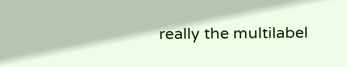really the multilabel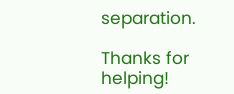separation.

Thanks for helping!